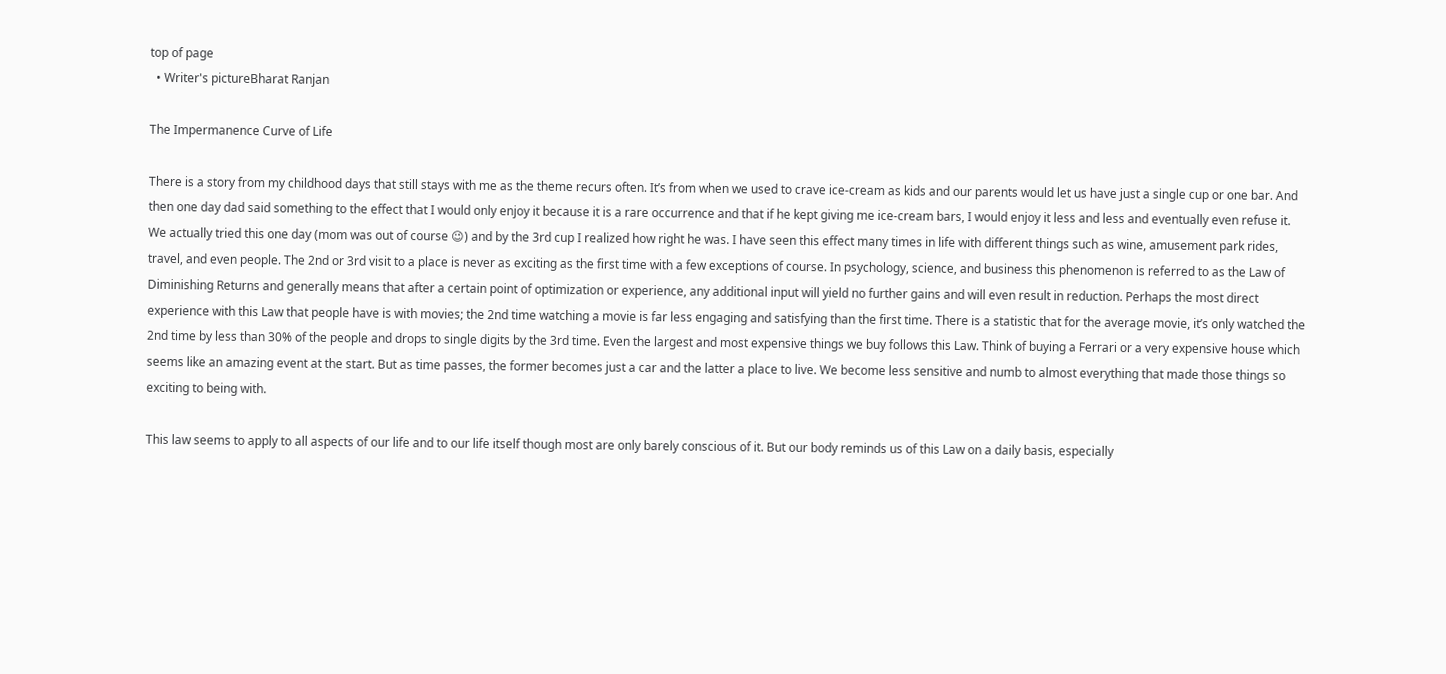top of page
  • Writer's pictureBharat Ranjan

The Impermanence Curve of Life

There is a story from my childhood days that still stays with me as the theme recurs often. It’s from when we used to crave ice-cream as kids and our parents would let us have just a single cup or one bar. And then one day dad said something to the effect that I would only enjoy it because it is a rare occurrence and that if he kept giving me ice-cream bars, I would enjoy it less and less and eventually even refuse it. We actually tried this one day (mom was out of course 😉) and by the 3rd cup I realized how right he was. I have seen this effect many times in life with different things such as wine, amusement park rides, travel, and even people. The 2nd or 3rd visit to a place is never as exciting as the first time with a few exceptions of course. In psychology, science, and business this phenomenon is referred to as the Law of Diminishing Returns and generally means that after a certain point of optimization or experience, any additional input will yield no further gains and will even result in reduction. Perhaps the most direct experience with this Law that people have is with movies; the 2nd time watching a movie is far less engaging and satisfying than the first time. There is a statistic that for the average movie, it’s only watched the 2nd time by less than 30% of the people and drops to single digits by the 3rd time. Even the largest and most expensive things we buy follows this Law. Think of buying a Ferrari or a very expensive house which seems like an amazing event at the start. But as time passes, the former becomes just a car and the latter a place to live. We become less sensitive and numb to almost everything that made those things so exciting to being with.

This law seems to apply to all aspects of our life and to our life itself though most are only barely conscious of it. But our body reminds us of this Law on a daily basis, especially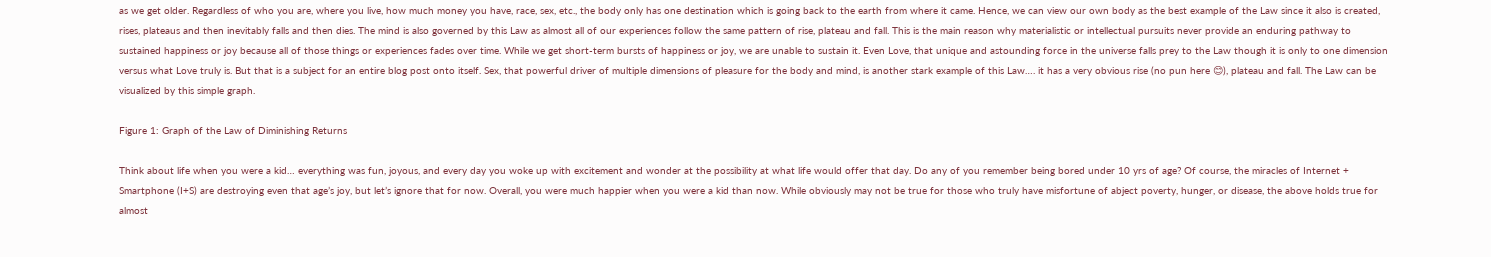as we get older. Regardless of who you are, where you live, how much money you have, race, sex, etc., the body only has one destination which is going back to the earth from where it came. Hence, we can view our own body as the best example of the Law since it also is created, rises, plateaus and then inevitably falls and then dies. The mind is also governed by this Law as almost all of our experiences follow the same pattern of rise, plateau and fall. This is the main reason why materialistic or intellectual pursuits never provide an enduring pathway to sustained happiness or joy because all of those things or experiences fades over time. While we get short-term bursts of happiness or joy, we are unable to sustain it. Even Love, that unique and astounding force in the universe falls prey to the Law though it is only to one dimension versus what Love truly is. But that is a subject for an entire blog post onto itself. Sex, that powerful driver of multiple dimensions of pleasure for the body and mind, is another stark example of this Law…. it has a very obvious rise (no pun here 😊), plateau and fall. The Law can be visualized by this simple graph.

Figure 1: Graph of the Law of Diminishing Returns

Think about life when you were a kid… everything was fun, joyous, and every day you woke up with excitement and wonder at the possibility at what life would offer that day. Do any of you remember being bored under 10 yrs of age? Of course, the miracles of Internet + Smartphone (I+S) are destroying even that age’s joy, but let’s ignore that for now. Overall, you were much happier when you were a kid than now. While obviously may not be true for those who truly have misfortune of abject poverty, hunger, or disease, the above holds true for almost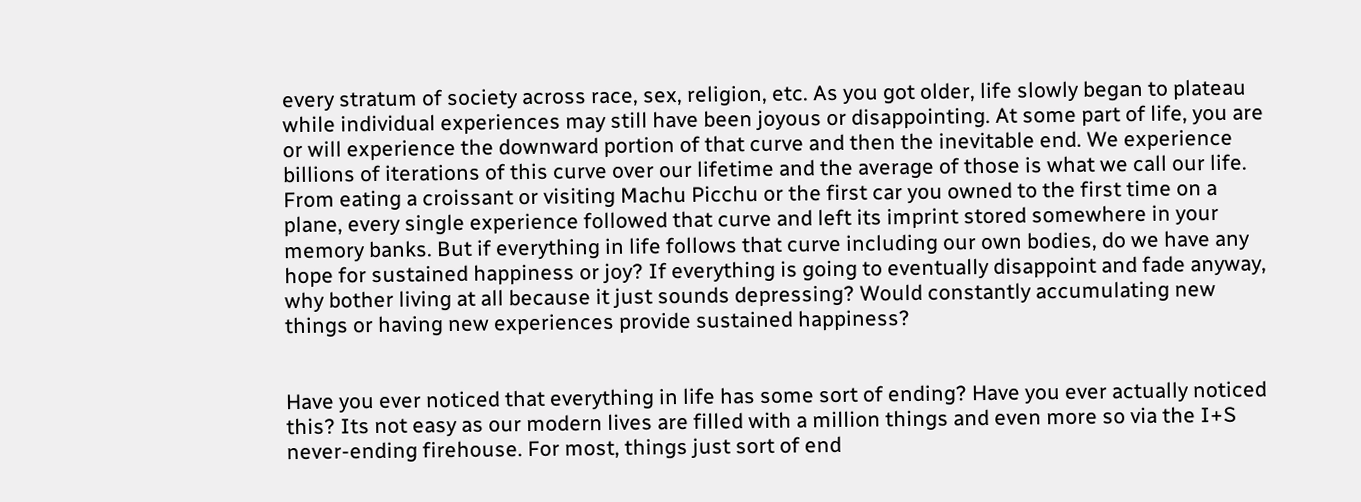every stratum of society across race, sex, religion, etc. As you got older, life slowly began to plateau while individual experiences may still have been joyous or disappointing. At some part of life, you are or will experience the downward portion of that curve and then the inevitable end. We experience billions of iterations of this curve over our lifetime and the average of those is what we call our life. From eating a croissant or visiting Machu Picchu or the first car you owned to the first time on a plane, every single experience followed that curve and left its imprint stored somewhere in your memory banks. But if everything in life follows that curve including our own bodies, do we have any hope for sustained happiness or joy? If everything is going to eventually disappoint and fade anyway, why bother living at all because it just sounds depressing? Would constantly accumulating new things or having new experiences provide sustained happiness?


Have you ever noticed that everything in life has some sort of ending? Have you ever actually noticed this? Its not easy as our modern lives are filled with a million things and even more so via the I+S never-ending firehouse. For most, things just sort of end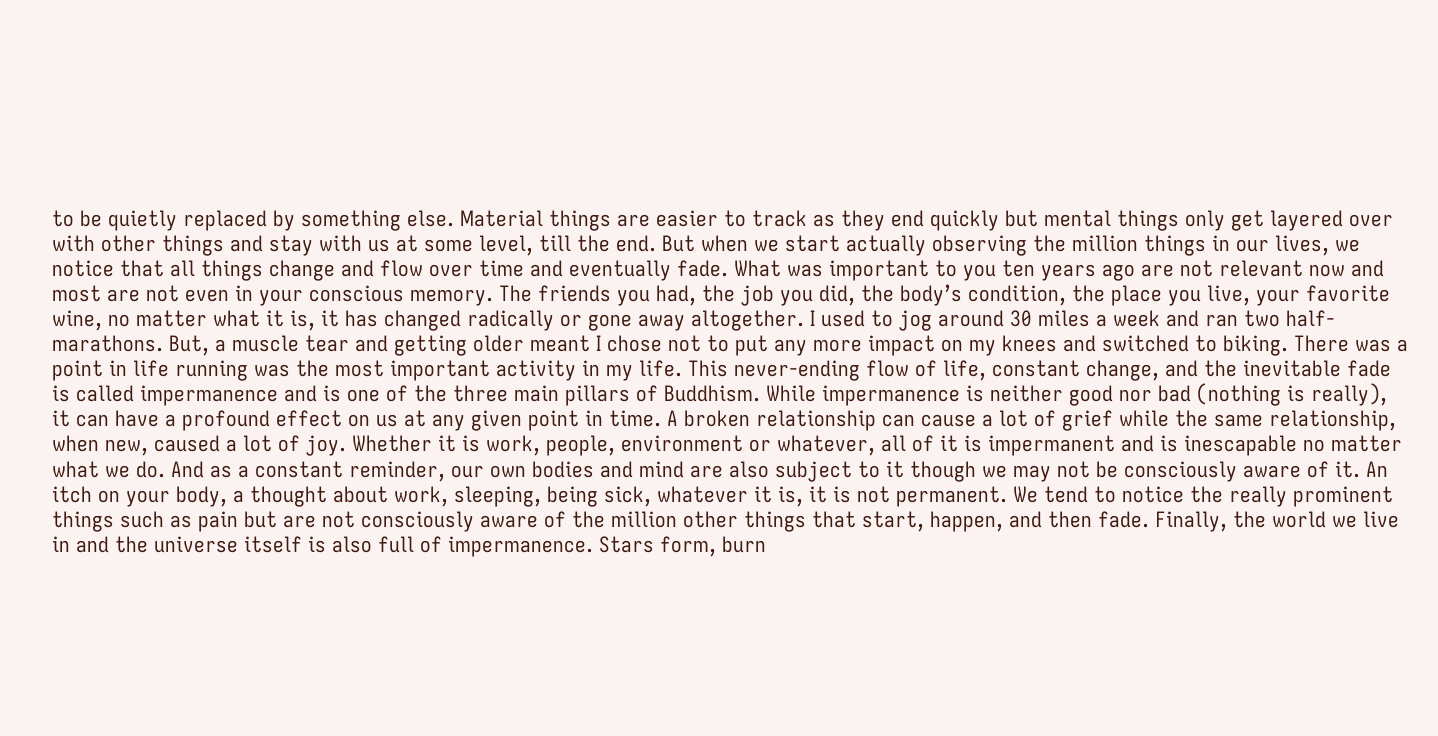to be quietly replaced by something else. Material things are easier to track as they end quickly but mental things only get layered over with other things and stay with us at some level, till the end. But when we start actually observing the million things in our lives, we notice that all things change and flow over time and eventually fade. What was important to you ten years ago are not relevant now and most are not even in your conscious memory. The friends you had, the job you did, the body’s condition, the place you live, your favorite wine, no matter what it is, it has changed radically or gone away altogether. I used to jog around 30 miles a week and ran two half-marathons. But, a muscle tear and getting older meant I chose not to put any more impact on my knees and switched to biking. There was a point in life running was the most important activity in my life. This never-ending flow of life, constant change, and the inevitable fade is called impermanence and is one of the three main pillars of Buddhism. While impermanence is neither good nor bad (nothing is really), it can have a profound effect on us at any given point in time. A broken relationship can cause a lot of grief while the same relationship, when new, caused a lot of joy. Whether it is work, people, environment or whatever, all of it is impermanent and is inescapable no matter what we do. And as a constant reminder, our own bodies and mind are also subject to it though we may not be consciously aware of it. An itch on your body, a thought about work, sleeping, being sick, whatever it is, it is not permanent. We tend to notice the really prominent things such as pain but are not consciously aware of the million other things that start, happen, and then fade. Finally, the world we live in and the universe itself is also full of impermanence. Stars form, burn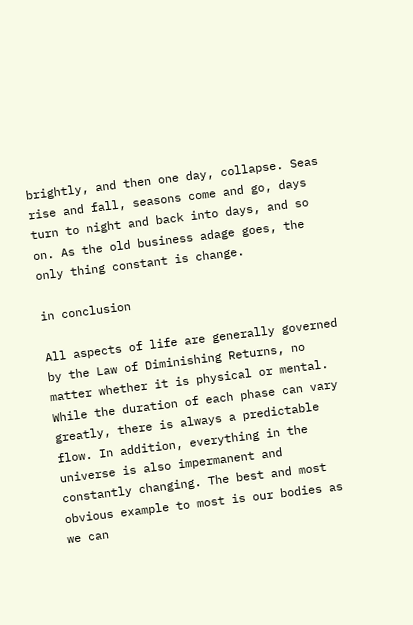brightly, and then one day, collapse. Seas rise and fall, seasons come and go, days turn to night and back into days, and so on. As the old business adage goes, the only thing constant is change.

in conclusion

All aspects of life are generally governed by the Law of Diminishing Returns, no matter whether it is physical or mental. While the duration of each phase can vary greatly, there is always a predictable flow. In addition, everything in the universe is also impermanent and constantly changing. The best and most obvious example to most is our bodies as we can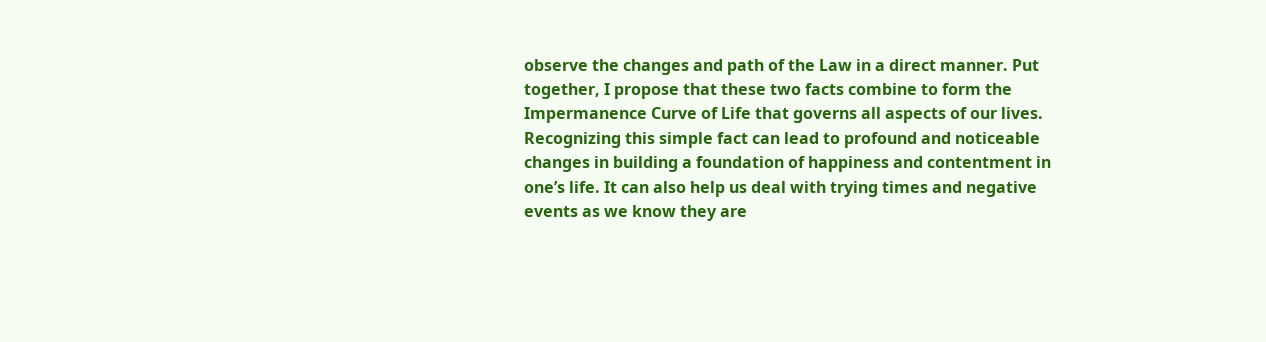observe the changes and path of the Law in a direct manner. Put together, I propose that these two facts combine to form the Impermanence Curve of Life that governs all aspects of our lives. Recognizing this simple fact can lead to profound and noticeable changes in building a foundation of happiness and contentment in one’s life. It can also help us deal with trying times and negative events as we know they are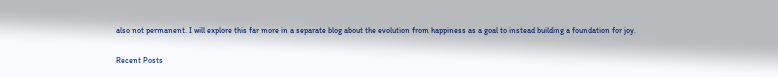also not permanent. I will explore this far more in a separate blog about the evolution from happiness as a goal to instead building a foundation for joy.


Recent Posts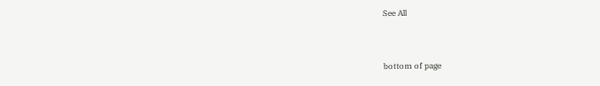See All



bottom of page